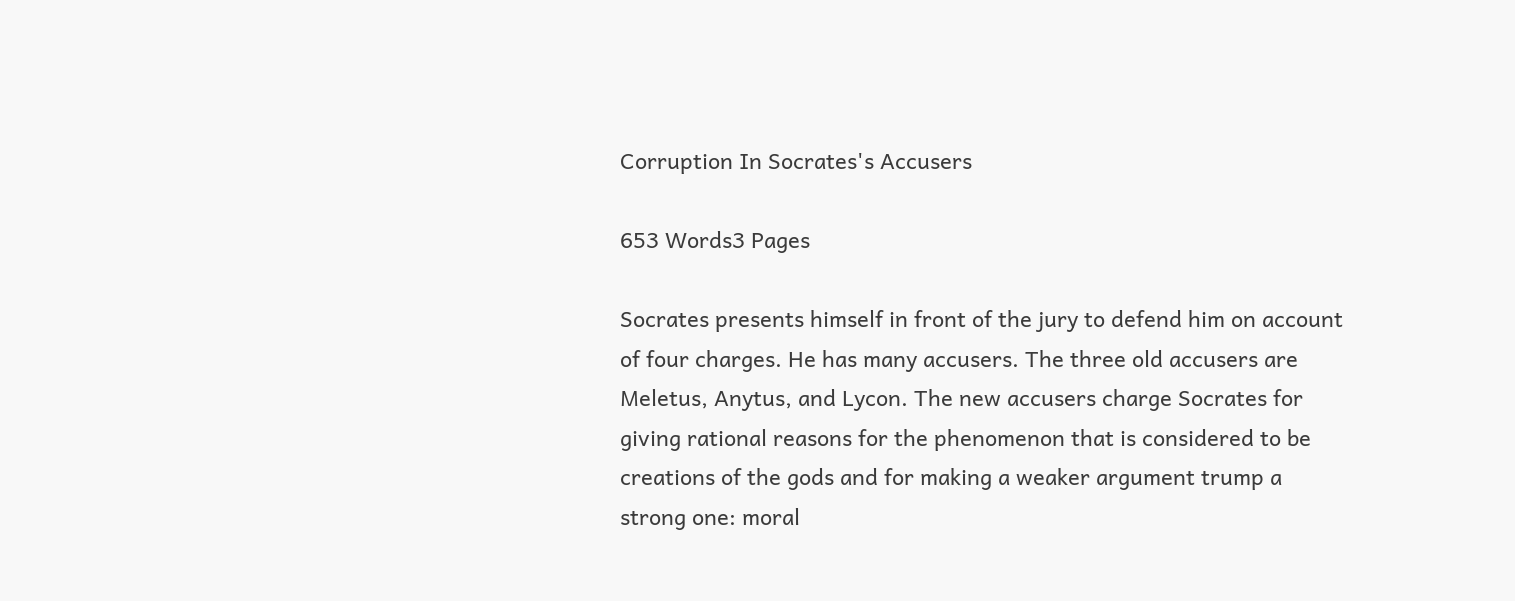Corruption In Socrates's Accusers

653 Words3 Pages

Socrates presents himself in front of the jury to defend him on account of four charges. He has many accusers. The three old accusers are Meletus, Anytus, and Lycon. The new accusers charge Socrates for giving rational reasons for the phenomenon that is considered to be creations of the gods and for making a weaker argument trump a strong one: moral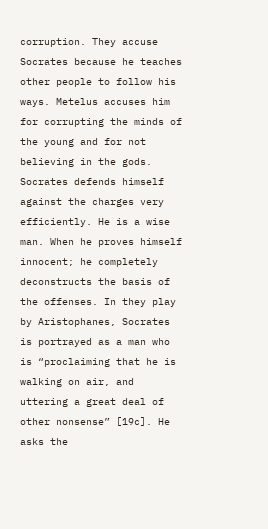corruption. They accuse Socrates because he teaches other people to follow his ways. Metelus accuses him for corrupting the minds of the young and for not believing in the gods. Socrates defends himself against the charges very efficiently. He is a wise man. When he proves himself innocent; he completely deconstructs the basis of the offenses. In they play by Aristophanes, Socrates is portrayed as a man who is “proclaiming that he is walking on air, and uttering a great deal of other nonsense” [19c]. He asks the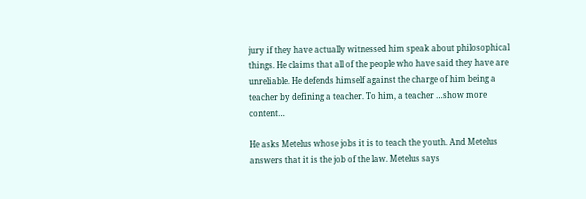jury if they have actually witnessed him speak about philosophical things. He claims that all of the people who have said they have are unreliable. He defends himself against the charge of him being a teacher by defining a teacher. To him, a teacher …show more content…

He asks Metelus whose jobs it is to teach the youth. And Metelus answers that it is the job of the law. Metelus says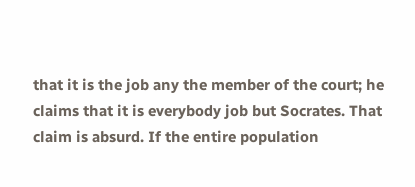that it is the job any the member of the court; he claims that it is everybody job but Socrates. That claim is absurd. If the entire population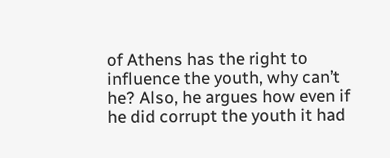of Athens has the right to influence the youth, why can’t he? Also, he argues how even if he did corrupt the youth it had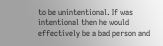to be unintentional. If was intentional then he would effectively be a bad person and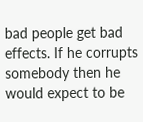bad people get bad effects. If he corrupts somebody then he would expect to be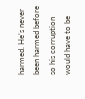harmed. He’s never been harmed before so his corruption would have to be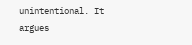unintentional. It argues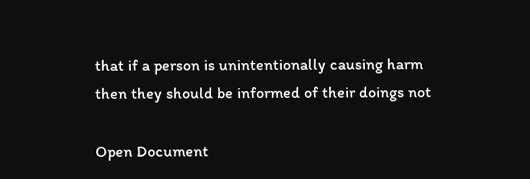that if a person is unintentionally causing harm then they should be informed of their doings not

Open Document